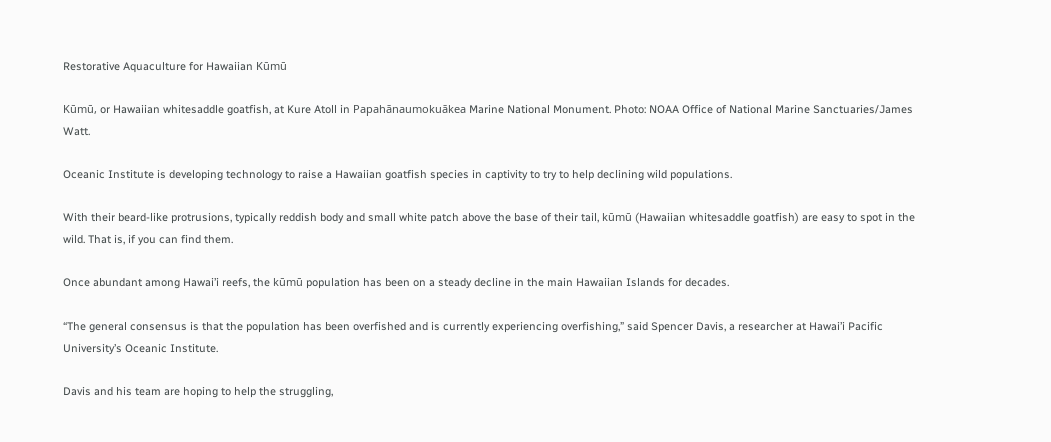Restorative Aquaculture for Hawaiian Kūmū

Kūmū, or Hawaiian whitesaddle goatfish, at Kure Atoll in Papahānaumokuākea Marine National Monument. Photo: NOAA Office of National Marine Sanctuaries/James Watt.

Oceanic Institute is developing technology to raise a Hawaiian goatfish species in captivity to try to help declining wild populations.

With their beard-like protrusions, typically reddish body and small white patch above the base of their tail, kūmū (Hawaiian whitesaddle goatfish) are easy to spot in the wild. That is, if you can find them.

Once abundant among Hawai’i reefs, the kūmū population has been on a steady decline in the main Hawaiian Islands for decades.

“The general consensus is that the population has been overfished and is currently experiencing overfishing,” said Spencer Davis, a researcher at Hawai’i Pacific University’s Oceanic Institute.

Davis and his team are hoping to help the struggling,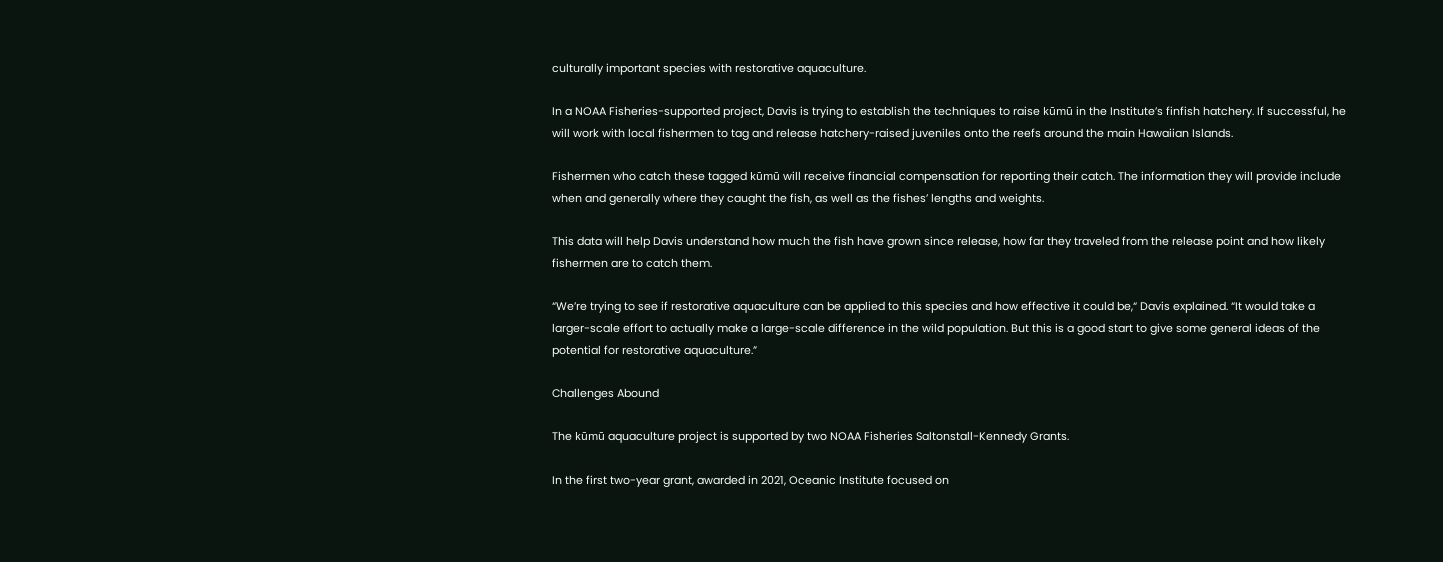culturally important species with restorative aquaculture.

In a NOAA Fisheries-supported project, Davis is trying to establish the techniques to raise kūmū in the Institute’s finfish hatchery. If successful, he will work with local fishermen to tag and release hatchery-raised juveniles onto the reefs around the main Hawaiian Islands.

Fishermen who catch these tagged kūmū will receive financial compensation for reporting their catch. The information they will provide include when and generally where they caught the fish, as well as the fishes’ lengths and weights.

This data will help Davis understand how much the fish have grown since release, how far they traveled from the release point and how likely fishermen are to catch them.

“We’re trying to see if restorative aquaculture can be applied to this species and how effective it could be,“ Davis explained. “It would take a larger-scale effort to actually make a large-scale difference in the wild population. But this is a good start to give some general ideas of the potential for restorative aquaculture.”

Challenges Abound

The kūmū aquaculture project is supported by two NOAA Fisheries Saltonstall-Kennedy Grants.

In the first two-year grant, awarded in 2021, Oceanic Institute focused on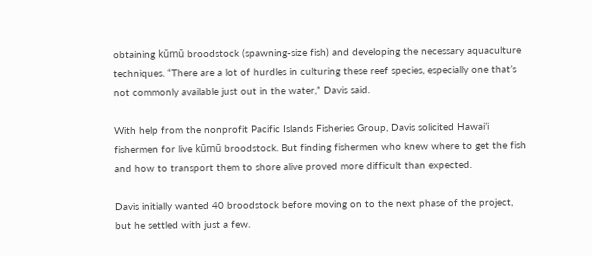obtaining kūmū broodstock (spawning-size fish) and developing the necessary aquaculture techniques. “There are a lot of hurdles in culturing these reef species, especially one that’s not commonly available just out in the water,” Davis said.

With help from the nonprofit Pacific Islands Fisheries Group, Davis solicited Hawai’i fishermen for live kūmū broodstock. But finding fishermen who knew where to get the fish and how to transport them to shore alive proved more difficult than expected.

Davis initially wanted 40 broodstock before moving on to the next phase of the project, but he settled with just a few.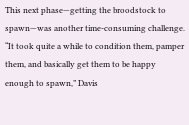This next phase—getting the broodstock to spawn—was another time-consuming challenge. “It took quite a while to condition them, pamper them, and basically get them to be happy enough to spawn,” Davis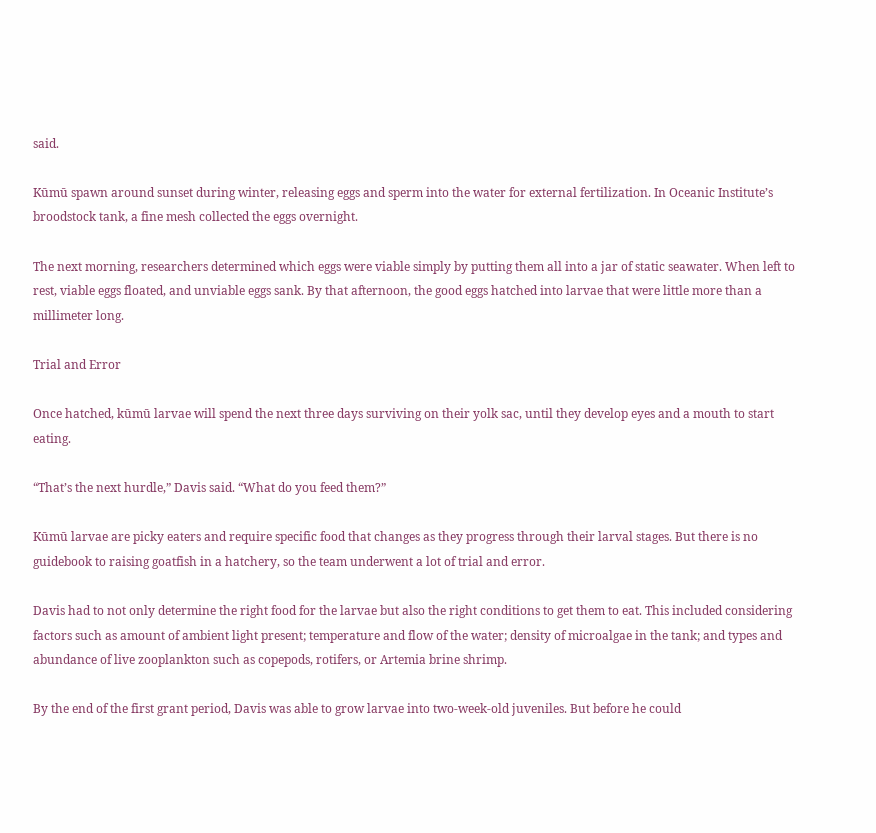said.

Kūmū spawn around sunset during winter, releasing eggs and sperm into the water for external fertilization. In Oceanic Institute’s broodstock tank, a fine mesh collected the eggs overnight.

The next morning, researchers determined which eggs were viable simply by putting them all into a jar of static seawater. When left to rest, viable eggs floated, and unviable eggs sank. By that afternoon, the good eggs hatched into larvae that were little more than a millimeter long.

Trial and Error

Once hatched, kūmū larvae will spend the next three days surviving on their yolk sac, until they develop eyes and a mouth to start eating.

“That’s the next hurdle,” Davis said. “What do you feed them?”

Kūmū larvae are picky eaters and require specific food that changes as they progress through their larval stages. But there is no guidebook to raising goatfish in a hatchery, so the team underwent a lot of trial and error.

Davis had to not only determine the right food for the larvae but also the right conditions to get them to eat. This included considering factors such as amount of ambient light present; temperature and flow of the water; density of microalgae in the tank; and types and abundance of live zooplankton such as copepods, rotifers, or Artemia brine shrimp.

By the end of the first grant period, Davis was able to grow larvae into two-week-old juveniles. But before he could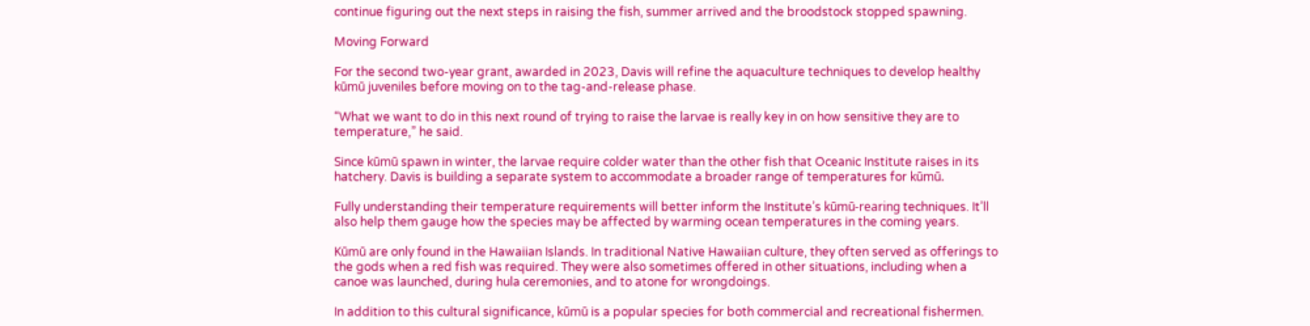continue figuring out the next steps in raising the fish, summer arrived and the broodstock stopped spawning.

Moving Forward

For the second two-year grant, awarded in 2023, Davis will refine the aquaculture techniques to develop healthy kūmū juveniles before moving on to the tag-and-release phase.

“What we want to do in this next round of trying to raise the larvae is really key in on how sensitive they are to temperature,” he said.

Since kūmū spawn in winter, the larvae require colder water than the other fish that Oceanic Institute raises in its hatchery. Davis is building a separate system to accommodate a broader range of temperatures for kūmū.

Fully understanding their temperature requirements will better inform the Institute’s kūmū-rearing techniques. It’ll also help them gauge how the species may be affected by warming ocean temperatures in the coming years.

Kūmū are only found in the Hawaiian Islands. In traditional Native Hawaiian culture, they often served as offerings to the gods when a red fish was required. They were also sometimes offered in other situations, including when a canoe was launched, during hula ceremonies, and to atone for wrongdoings.

In addition to this cultural significance, kūmū is a popular species for both commercial and recreational fishermen.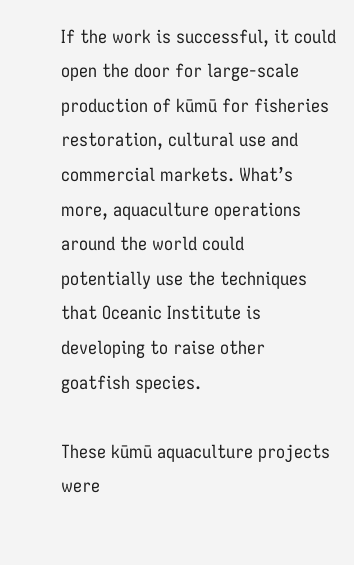If the work is successful, it could open the door for large-scale production of kūmū for fisheries restoration, cultural use and commercial markets. What’s more, aquaculture operations around the world could potentially use the techniques that Oceanic Institute is developing to raise other goatfish species.

These kūmū aquaculture projects were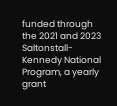funded through the 2021 and 2023 Saltonstall-Kennedy National Program, a yearly grant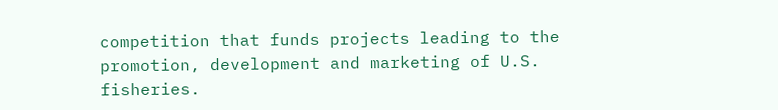competition that funds projects leading to the promotion, development and marketing of U.S. fisheries.